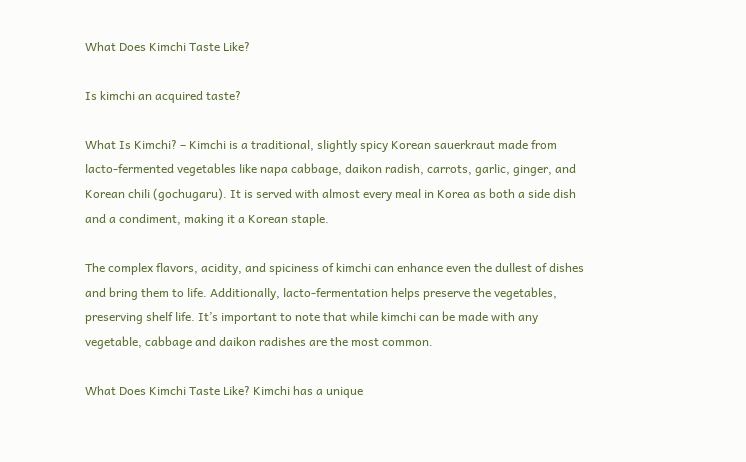What Does Kimchi Taste Like?

Is kimchi an acquired taste?

What Is Kimchi? – Kimchi is a traditional, slightly spicy Korean sauerkraut made from lacto-fermented vegetables like napa cabbage, daikon radish, carrots, garlic, ginger, and Korean chili (gochugaru). It is served with almost every meal in Korea as both a side dish and a condiment, making it a Korean staple.

The complex flavors, acidity, and spiciness of kimchi can enhance even the dullest of dishes and bring them to life. Additionally, lacto-fermentation helps preserve the vegetables, preserving shelf life. It’s important to note that while kimchi can be made with any vegetable, cabbage and daikon radishes are the most common.

What Does Kimchi Taste Like? Kimchi has a unique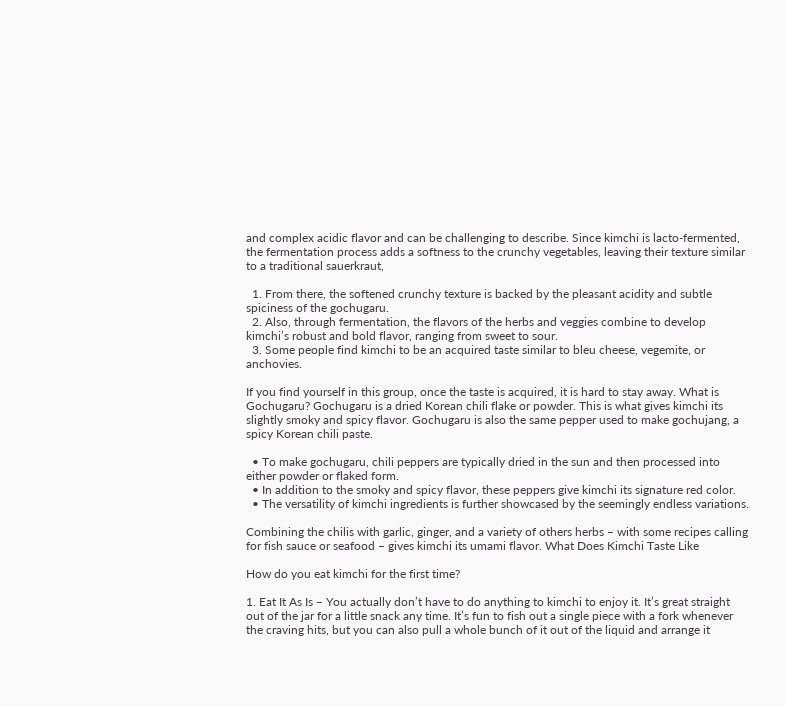and complex acidic flavor and can be challenging to describe. Since kimchi is lacto-fermented, the fermentation process adds a softness to the crunchy vegetables, leaving their texture similar to a traditional sauerkraut,

  1. From there, the softened crunchy texture is backed by the pleasant acidity and subtle spiciness of the gochugaru.
  2. Also, through fermentation, the flavors of the herbs and veggies combine to develop kimchi’s robust and bold flavor, ranging from sweet to sour.
  3. Some people find kimchi to be an acquired taste similar to bleu cheese, vegemite, or anchovies.

If you find yourself in this group, once the taste is acquired, it is hard to stay away. What is Gochugaru? Gochugaru is a dried Korean chili flake or powder. This is what gives kimchi its slightly smoky and spicy flavor. Gochugaru is also the same pepper used to make gochujang, a spicy Korean chili paste.

  • To make gochugaru, chili peppers are typically dried in the sun and then processed into either powder or flaked form.
  • In addition to the smoky and spicy flavor, these peppers give kimchi its signature red color.
  • The versatility of kimchi ingredients is further showcased by the seemingly endless variations.

Combining the chilis with garlic, ginger, and a variety of others herbs – with some recipes calling for fish sauce or seafood – gives kimchi its umami flavor. What Does Kimchi Taste Like

How do you eat kimchi for the first time?

1. Eat It As Is – You actually don’t have to do anything to kimchi to enjoy it. It’s great straight out of the jar for a little snack any time. It’s fun to fish out a single piece with a fork whenever the craving hits, but you can also pull a whole bunch of it out of the liquid and arrange it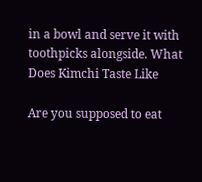in a bowl and serve it with toothpicks alongside. What Does Kimchi Taste Like

Are you supposed to eat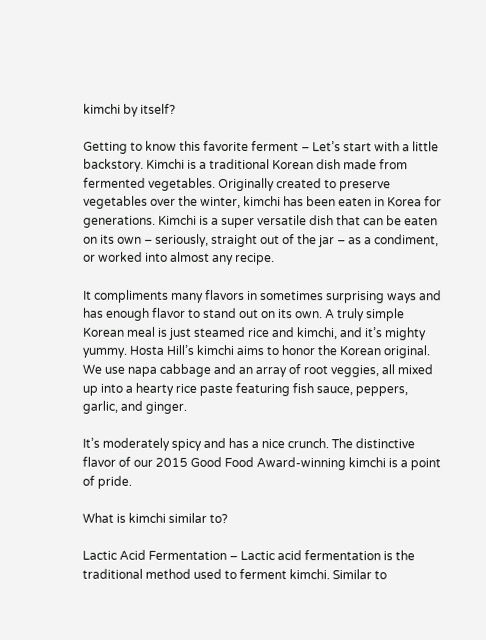kimchi by itself?

Getting to know this favorite ferment – Let’s start with a little backstory. Kimchi is a traditional Korean dish made from fermented vegetables. Originally created to preserve vegetables over the winter, kimchi has been eaten in Korea for generations. Kimchi is a super versatile dish that can be eaten on its own – seriously, straight out of the jar – as a condiment, or worked into almost any recipe.

It compliments many flavors in sometimes surprising ways and has enough flavor to stand out on its own. A truly simple Korean meal is just steamed rice and kimchi, and it’s mighty yummy. Hosta Hill’s kimchi aims to honor the Korean original. We use napa cabbage and an array of root veggies, all mixed up into a hearty rice paste featuring fish sauce, peppers, garlic, and ginger.

It’s moderately spicy and has a nice crunch. The distinctive flavor of our 2015 Good Food Award-winning kimchi is a point of pride.

What is kimchi similar to?

Lactic Acid Fermentation – Lactic acid fermentation is the traditional method used to ferment kimchi. Similar to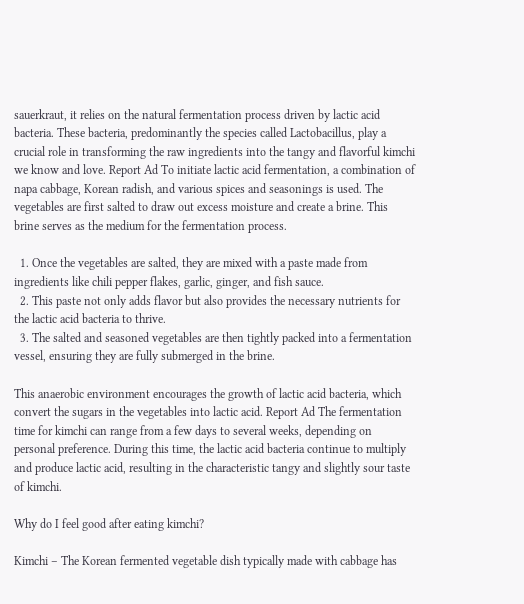sauerkraut, it relies on the natural fermentation process driven by lactic acid bacteria. These bacteria, predominantly the species called Lactobacillus, play a crucial role in transforming the raw ingredients into the tangy and flavorful kimchi we know and love. Report Ad To initiate lactic acid fermentation, a combination of napa cabbage, Korean radish, and various spices and seasonings is used. The vegetables are first salted to draw out excess moisture and create a brine. This brine serves as the medium for the fermentation process.

  1. Once the vegetables are salted, they are mixed with a paste made from ingredients like chili pepper flakes, garlic, ginger, and fish sauce.
  2. This paste not only adds flavor but also provides the necessary nutrients for the lactic acid bacteria to thrive.
  3. The salted and seasoned vegetables are then tightly packed into a fermentation vessel, ensuring they are fully submerged in the brine.

This anaerobic environment encourages the growth of lactic acid bacteria, which convert the sugars in the vegetables into lactic acid. Report Ad The fermentation time for kimchi can range from a few days to several weeks, depending on personal preference. During this time, the lactic acid bacteria continue to multiply and produce lactic acid, resulting in the characteristic tangy and slightly sour taste of kimchi.

Why do I feel good after eating kimchi?

Kimchi – The Korean fermented vegetable dish typically made with cabbage has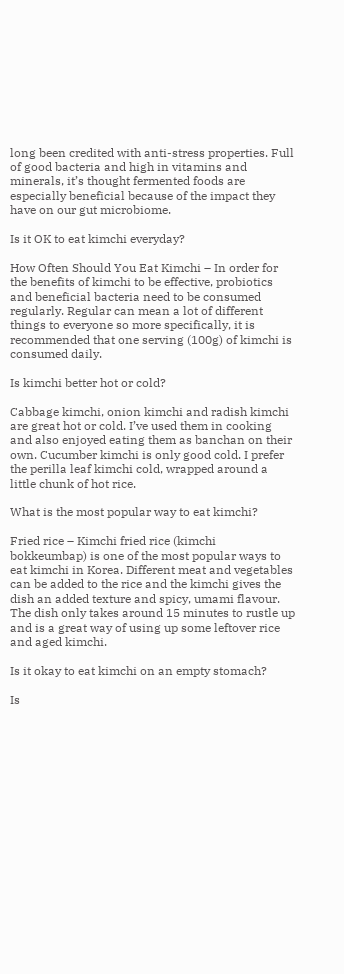long been credited with anti-stress properties. Full of good bacteria and high in vitamins and minerals, it’s thought fermented foods are especially beneficial because of the impact they have on our gut microbiome.

Is it OK to eat kimchi everyday?

How Often Should You Eat Kimchi – In order for the benefits of kimchi to be effective, probiotics and beneficial bacteria need to be consumed regularly. Regular can mean a lot of different things to everyone so more specifically, it is recommended that one serving (100g) of kimchi is consumed daily.

Is kimchi better hot or cold?

Cabbage kimchi, onion kimchi and radish kimchi are great hot or cold. I’ve used them in cooking and also enjoyed eating them as banchan on their own. Cucumber kimchi is only good cold. I prefer the perilla leaf kimchi cold, wrapped around a little chunk of hot rice.

What is the most popular way to eat kimchi?

Fried rice – Kimchi fried rice (kimchi bokkeumbap) is one of the most popular ways to eat kimchi in Korea. Different meat and vegetables can be added to the rice and the kimchi gives the dish an added texture and spicy, umami flavour. The dish only takes around 15 minutes to rustle up and is a great way of using up some leftover rice and aged kimchi.

Is it okay to eat kimchi on an empty stomach?

Is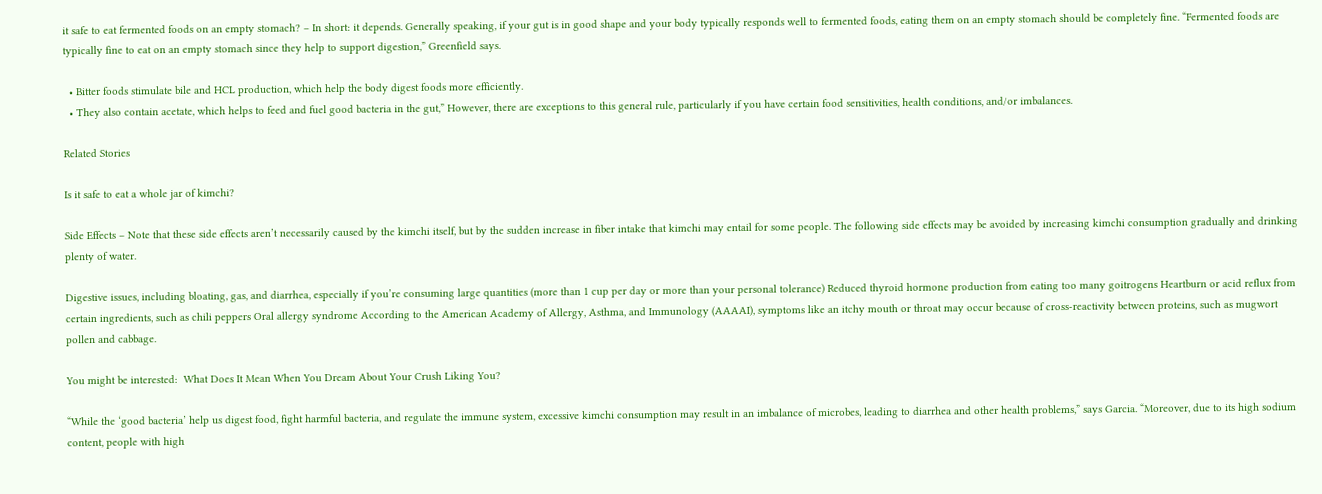it safe to eat fermented foods on an empty stomach? – In short: it depends. Generally speaking, if your gut is in good shape and your body typically responds well to fermented foods, eating them on an empty stomach should be completely fine. “Fermented foods are typically fine to eat on an empty stomach since they help to support digestion,” Greenfield says.

  • Bitter foods stimulate bile and HCL production, which help the body digest foods more efficiently.
  • They also contain acetate, which helps to feed and fuel good bacteria in the gut,” However, there are exceptions to this general rule, particularly if you have certain food sensitivities, health conditions, and/or imbalances.

Related Stories

Is it safe to eat a whole jar of kimchi?

Side Effects – Note that these side effects aren’t necessarily caused by the kimchi itself, but by the sudden increase in fiber intake that kimchi may entail for some people. The following side effects may be avoided by increasing kimchi consumption gradually and drinking plenty of water.

Digestive issues, including bloating, gas, and diarrhea, especially if you’re consuming large quantities (more than 1 cup per day or more than your personal tolerance) Reduced thyroid hormone production from eating too many goitrogens Heartburn or acid reflux from certain ingredients, such as chili peppers Oral allergy syndrome According to the American Academy of Allergy, Asthma, and Immunology (AAAAI), symptoms like an itchy mouth or throat may occur because of cross-reactivity between proteins, such as mugwort pollen and cabbage.

You might be interested:  What Does It Mean When You Dream About Your Crush Liking You?

“While the ‘good bacteria’ help us digest food, fight harmful bacteria, and regulate the immune system, excessive kimchi consumption may result in an imbalance of microbes, leading to diarrhea and other health problems,” says Garcia. “Moreover, due to its high sodium content, people with high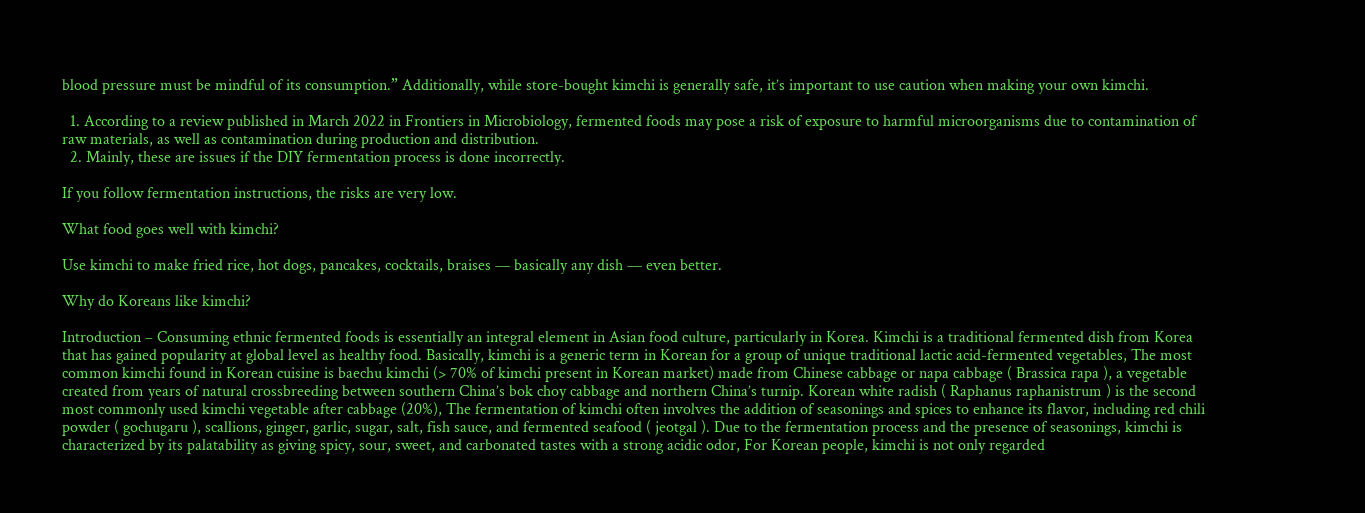blood pressure must be mindful of its consumption.” Additionally, while store-bought kimchi is generally safe, it’s important to use caution when making your own kimchi.

  1. According to a review published in March 2022 in Frontiers in Microbiology, fermented foods may pose a risk of exposure to harmful microorganisms due to contamination of raw materials, as well as contamination during production and distribution.
  2. Mainly, these are issues if the DIY fermentation process is done incorrectly.

If you follow fermentation instructions, the risks are very low.

What food goes well with kimchi?

Use kimchi to make fried rice, hot dogs, pancakes, cocktails, braises — basically any dish — even better.

Why do Koreans like kimchi?

Introduction – Consuming ethnic fermented foods is essentially an integral element in Asian food culture, particularly in Korea. Kimchi is a traditional fermented dish from Korea that has gained popularity at global level as healthy food. Basically, kimchi is a generic term in Korean for a group of unique traditional lactic acid-fermented vegetables, The most common kimchi found in Korean cuisine is baechu kimchi (> 70% of kimchi present in Korean market) made from Chinese cabbage or napa cabbage ( Brassica rapa ), a vegetable created from years of natural crossbreeding between southern China’s bok choy cabbage and northern China’s turnip. Korean white radish ( Raphanus raphanistrum ) is the second most commonly used kimchi vegetable after cabbage (20%), The fermentation of kimchi often involves the addition of seasonings and spices to enhance its flavor, including red chili powder ( gochugaru ), scallions, ginger, garlic, sugar, salt, fish sauce, and fermented seafood ( jeotgal ). Due to the fermentation process and the presence of seasonings, kimchi is characterized by its palatability as giving spicy, sour, sweet, and carbonated tastes with a strong acidic odor, For Korean people, kimchi is not only regarded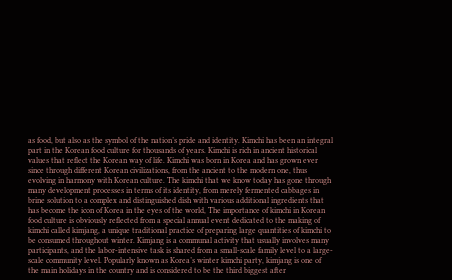as food, but also as the symbol of the nation’s pride and identity. Kimchi has been an integral part in the Korean food culture for thousands of years. Kimchi is rich in ancient historical values that reflect the Korean way of life. Kimchi was born in Korea and has grown ever since through different Korean civilizations, from the ancient to the modern one, thus evolving in harmony with Korean culture. The kimchi that we know today has gone through many development processes in terms of its identity, from merely fermented cabbages in brine solution to a complex and distinguished dish with various additional ingredients that has become the icon of Korea in the eyes of the world, The importance of kimchi in Korean food culture is obviously reflected from a special annual event dedicated to the making of kimchi called kimjang, a unique traditional practice of preparing large quantities of kimchi to be consumed throughout winter. Kimjang is a communal activity that usually involves many participants, and the labor-intensive task is shared from a small-scale family level to a large-scale community level. Popularly known as Korea’s winter kimchi party, kimjang is one of the main holidays in the country and is considered to be the third biggest after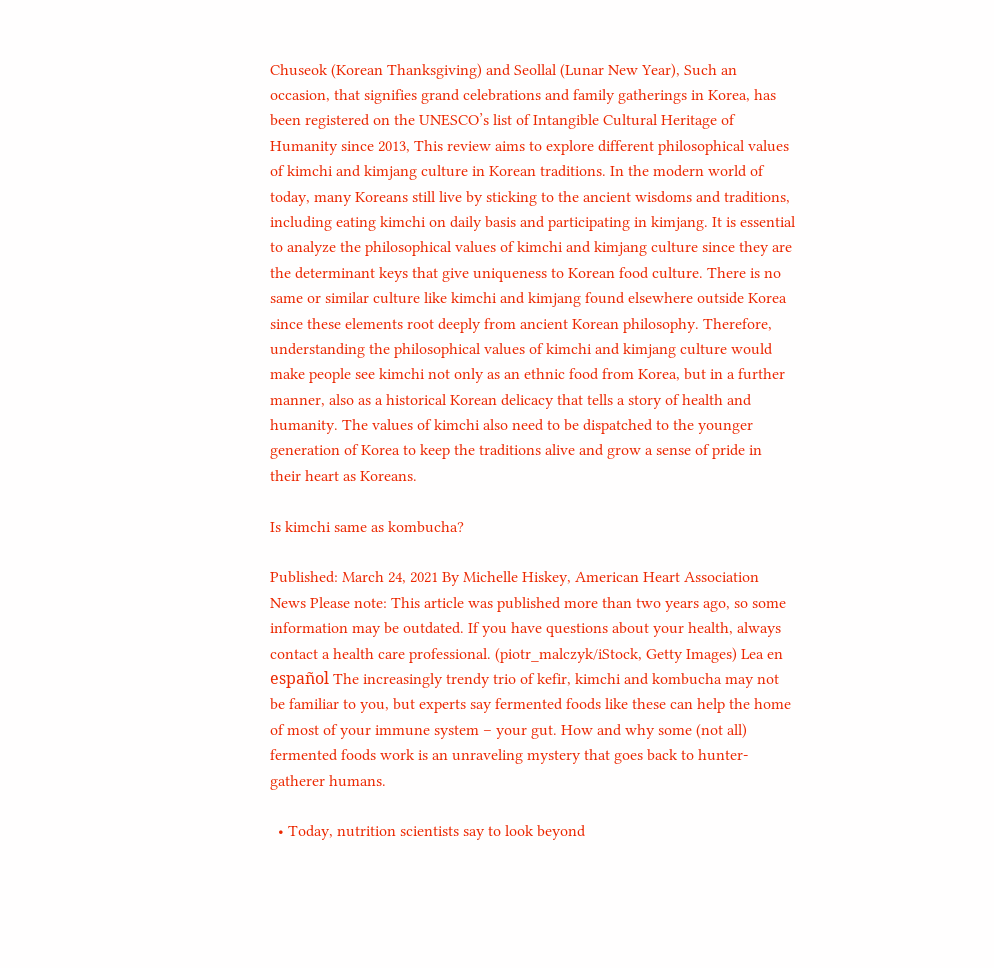Chuseok (Korean Thanksgiving) and Seollal (Lunar New Year), Such an occasion, that signifies grand celebrations and family gatherings in Korea, has been registered on the UNESCO’s list of Intangible Cultural Heritage of Humanity since 2013, This review aims to explore different philosophical values of kimchi and kimjang culture in Korean traditions. In the modern world of today, many Koreans still live by sticking to the ancient wisdoms and traditions, including eating kimchi on daily basis and participating in kimjang. It is essential to analyze the philosophical values of kimchi and kimjang culture since they are the determinant keys that give uniqueness to Korean food culture. There is no same or similar culture like kimchi and kimjang found elsewhere outside Korea since these elements root deeply from ancient Korean philosophy. Therefore, understanding the philosophical values of kimchi and kimjang culture would make people see kimchi not only as an ethnic food from Korea, but in a further manner, also as a historical Korean delicacy that tells a story of health and humanity. The values of kimchi also need to be dispatched to the younger generation of Korea to keep the traditions alive and grow a sense of pride in their heart as Koreans.

Is kimchi same as kombucha?

Published: March 24, 2021 By Michelle Hiskey, American Heart Association News Please note: This article was published more than two years ago, so some information may be outdated. If you have questions about your health, always contact a health care professional. (piotr_malczyk/iStock, Getty Images) Lea en español The increasingly trendy trio of kefir, kimchi and kombucha may not be familiar to you, but experts say fermented foods like these can help the home of most of your immune system – your gut. How and why some (not all) fermented foods work is an unraveling mystery that goes back to hunter-gatherer humans.

  • Today, nutrition scientists say to look beyond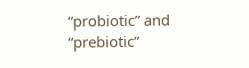“probiotic” and “prebiotic”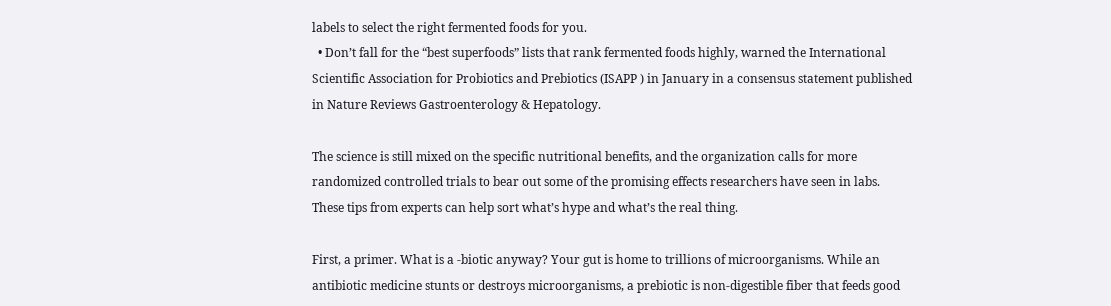labels to select the right fermented foods for you.
  • Don’t fall for the “best superfoods” lists that rank fermented foods highly, warned the International Scientific Association for Probiotics and Prebiotics (ISAPP ) in January in a consensus statement published in Nature Reviews Gastroenterology & Hepatology.

The science is still mixed on the specific nutritional benefits, and the organization calls for more randomized controlled trials to bear out some of the promising effects researchers have seen in labs. These tips from experts can help sort what’s hype and what’s the real thing.

First, a primer. What is a -biotic anyway? Your gut is home to trillions of microorganisms. While an antibiotic medicine stunts or destroys microorganisms, a prebiotic is non-digestible fiber that feeds good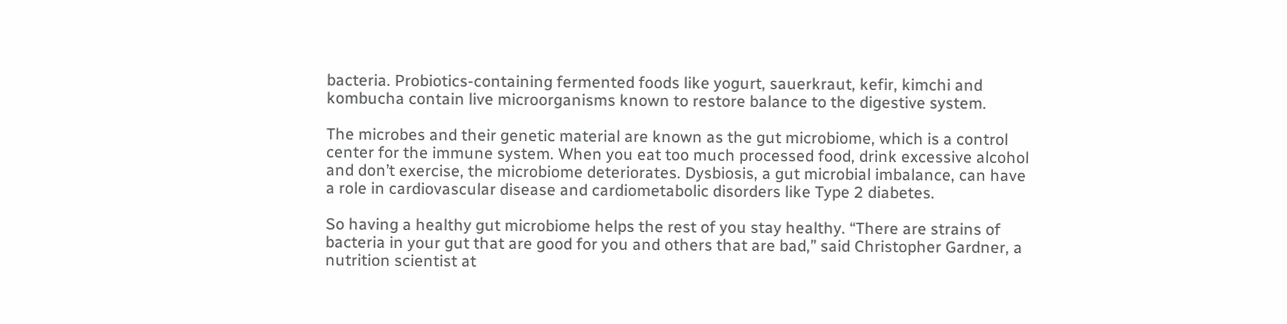bacteria. Probiotics-containing fermented foods like yogurt, sauerkraut, kefir, kimchi and kombucha contain live microorganisms known to restore balance to the digestive system.

The microbes and their genetic material are known as the gut microbiome, which is a control center for the immune system. When you eat too much processed food, drink excessive alcohol and don’t exercise, the microbiome deteriorates. Dysbiosis, a gut microbial imbalance, can have a role in cardiovascular disease and cardiometabolic disorders like Type 2 diabetes.

So having a healthy gut microbiome helps the rest of you stay healthy. “There are strains of bacteria in your gut that are good for you and others that are bad,” said Christopher Gardner, a nutrition scientist at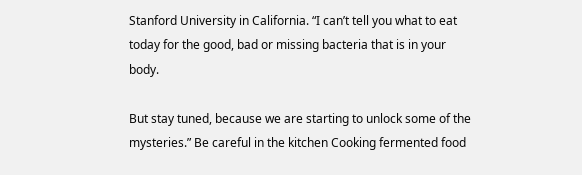Stanford University in California. “I can’t tell you what to eat today for the good, bad or missing bacteria that is in your body.

But stay tuned, because we are starting to unlock some of the mysteries.” Be careful in the kitchen Cooking fermented food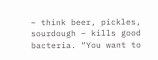– think beer, pickles, sourdough – kills good bacteria. “You want to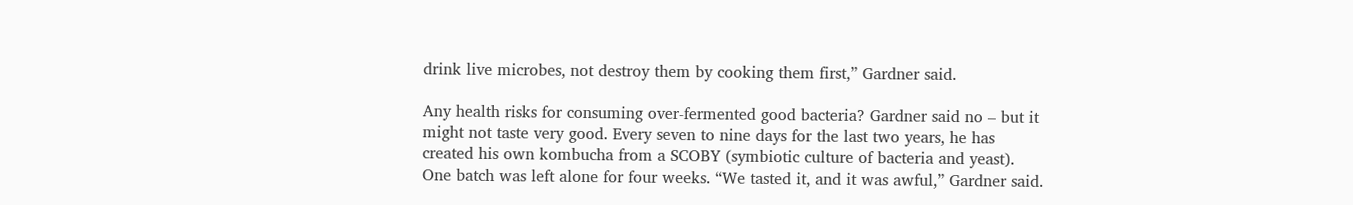drink live microbes, not destroy them by cooking them first,” Gardner said.

Any health risks for consuming over-fermented good bacteria? Gardner said no – but it might not taste very good. Every seven to nine days for the last two years, he has created his own kombucha from a SCOBY (symbiotic culture of bacteria and yeast). One batch was left alone for four weeks. “We tasted it, and it was awful,” Gardner said.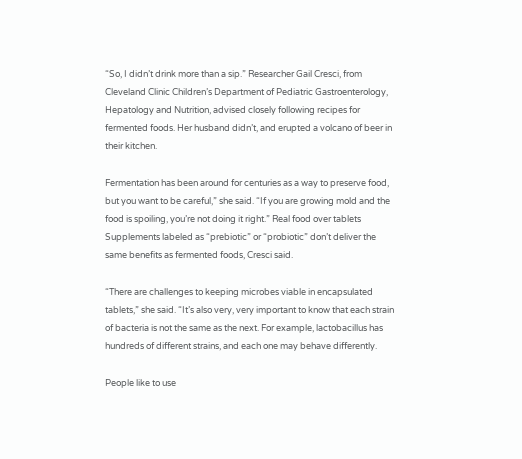“So, I didn’t drink more than a sip.” Researcher Gail Cresci, from Cleveland Clinic Children’s Department of Pediatric Gastroenterology, Hepatology and Nutrition, advised closely following recipes for fermented foods. Her husband didn’t, and erupted a volcano of beer in their kitchen.

Fermentation has been around for centuries as a way to preserve food, but you want to be careful,” she said. “If you are growing mold and the food is spoiling, you’re not doing it right.” Real food over tablets Supplements labeled as “prebiotic” or “probiotic” don’t deliver the same benefits as fermented foods, Cresci said.

“There are challenges to keeping microbes viable in encapsulated tablets,” she said. “It’s also very, very important to know that each strain of bacteria is not the same as the next. For example, lactobacillus has hundreds of different strains, and each one may behave differently.

People like to use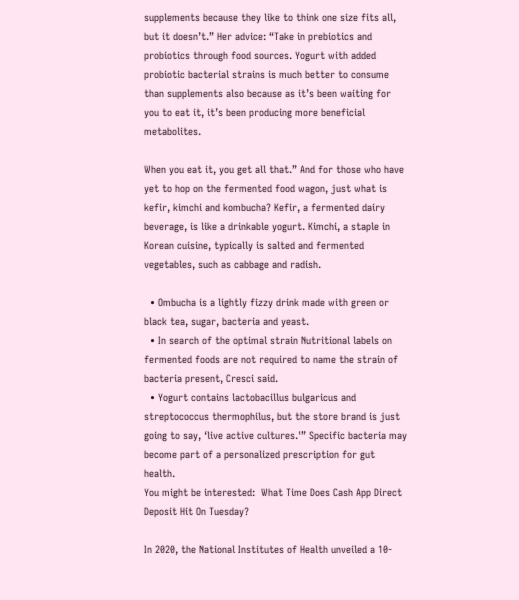supplements because they like to think one size fits all, but it doesn’t.” Her advice: “Take in prebiotics and probiotics through food sources. Yogurt with added probiotic bacterial strains is much better to consume than supplements also because as it’s been waiting for you to eat it, it’s been producing more beneficial metabolites.

When you eat it, you get all that.” And for those who have yet to hop on the fermented food wagon, just what is kefir, kimchi and kombucha? Kefir, a fermented dairy beverage, is like a drinkable yogurt. Kimchi, a staple in Korean cuisine, typically is salted and fermented vegetables, such as cabbage and radish.

  • Ombucha is a lightly fizzy drink made with green or black tea, sugar, bacteria and yeast.
  • In search of the optimal strain Nutritional labels on fermented foods are not required to name the strain of bacteria present, Cresci said.
  • Yogurt contains lactobacillus bulgaricus and streptococcus thermophilus, but the store brand is just going to say, ‘live active cultures.'” Specific bacteria may become part of a personalized prescription for gut health.
You might be interested:  What Time Does Cash App Direct Deposit Hit On Tuesday?

In 2020, the National Institutes of Health unveiled a 10-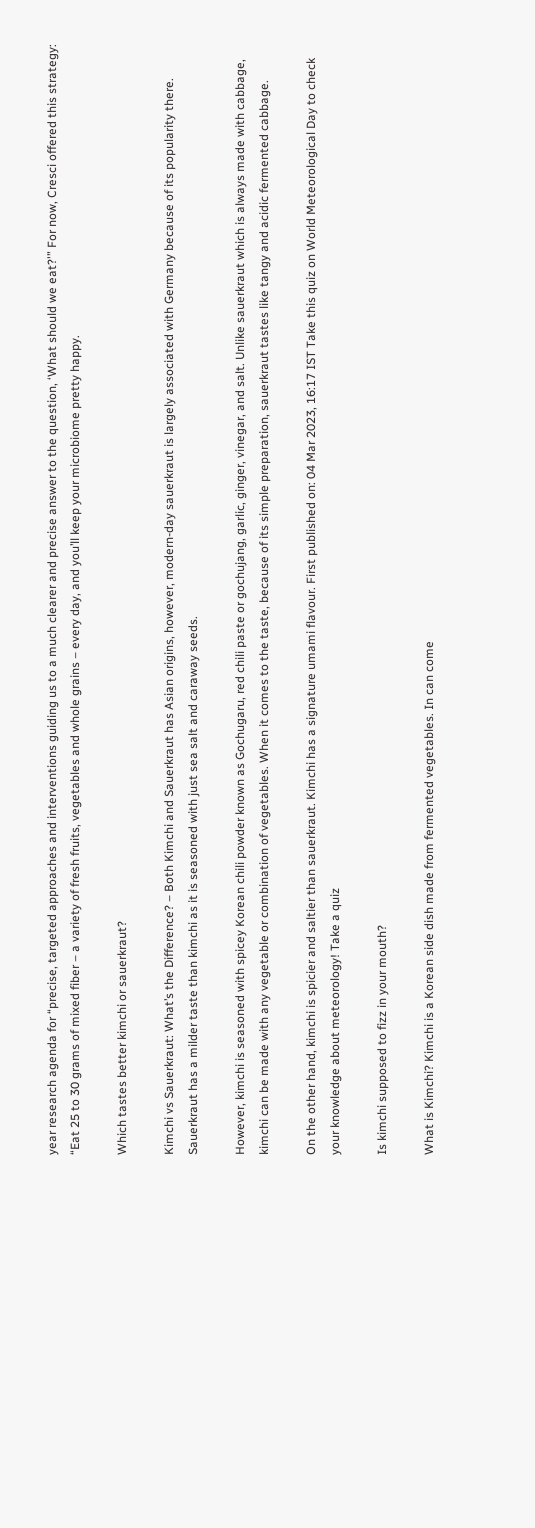year research agenda for “precise, targeted approaches and interventions guiding us to a much clearer and precise answer to the question, ‘What should we eat?'” For now, Cresci offered this strategy: “Eat 25 to 30 grams of mixed fiber – a variety of fresh fruits, vegetables and whole grains – every day, and you’ll keep your microbiome pretty happy.

Which tastes better kimchi or sauerkraut?

Kimchi vs Sauerkraut: What’s the Difference? – Both Kimchi and Sauerkraut has Asian origins, however, modern-day sauerkraut is largely associated with Germany because of its popularity there. Sauerkraut has a milder taste than kimchi as it is seasoned with just sea salt and caraway seeds.

However, kimchi is seasoned with spicey Korean chili powder known as Gochugaru, red chili paste or gochujang, garlic, ginger, vinegar, and salt. Unlike sauerkraut which is always made with cabbage, kimchi can be made with any vegetable or combination of vegetables. When it comes to the taste, because of its simple preparation, sauerkraut tastes like tangy and acidic fermented cabbage.

On the other hand, kimchi is spicier and saltier than sauerkraut. Kimchi has a signature umami flavour. First published on: 04 Mar 2023, 16:17 IST Take this quiz on World Meteorological Day to check your knowledge about meteorology! Take a quiz

Is kimchi supposed to fizz in your mouth?

What is Kimchi? Kimchi is a Korean side dish made from fermented vegetables. In can come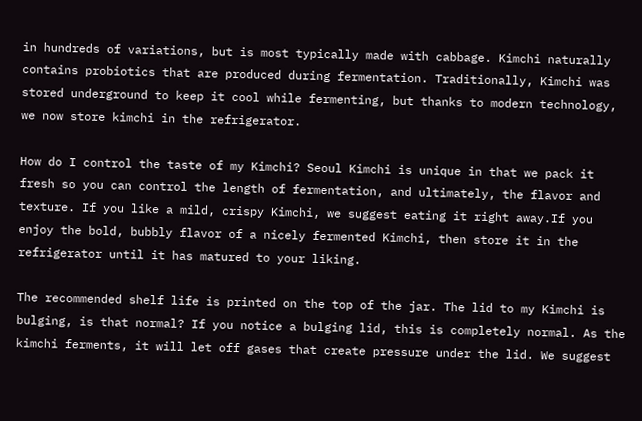in hundreds of variations, but is most typically made with cabbage. Kimchi naturally contains probiotics that are produced during fermentation. Traditionally, Kimchi was stored underground to keep it cool while fermenting, but thanks to modern technology, we now store kimchi in the refrigerator.

How do I control the taste of my Kimchi? Seoul Kimchi is unique in that we pack it fresh so you can control the length of fermentation, and ultimately, the flavor and texture. If you like a mild, crispy Kimchi, we suggest eating it right away.If you enjoy the bold, bubbly flavor of a nicely fermented Kimchi, then store it in the refrigerator until it has matured to your liking.

The recommended shelf life is printed on the top of the jar. The lid to my Kimchi is bulging, is that normal? If you notice a bulging lid, this is completely normal. As the kimchi ferments, it will let off gases that create pressure under the lid. We suggest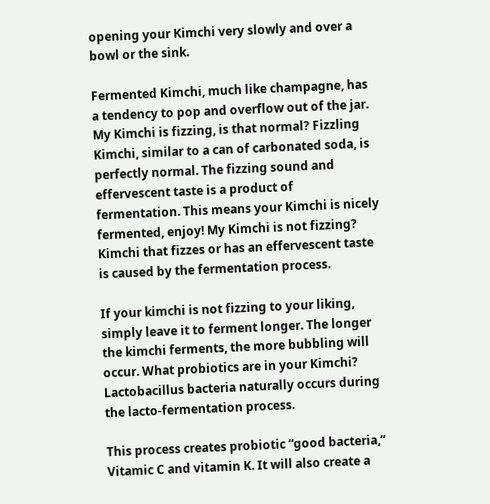opening your Kimchi very slowly and over a bowl or the sink.

Fermented Kimchi, much like champagne, has a tendency to pop and overflow out of the jar. My Kimchi is fizzing, is that normal? Fizzling Kimchi, similar to a can of carbonated soda, is perfectly normal. The fizzing sound and effervescent taste is a product of fermentation. This means your Kimchi is nicely fermented, enjoy! My Kimchi is not fizzing? Kimchi that fizzes or has an effervescent taste is caused by the fermentation process.

If your kimchi is not fizzing to your liking, simply leave it to ferment longer. The longer the kimchi ferments, the more bubbling will occur. What probiotics are in your Kimchi? Lactobacillus bacteria naturally occurs during the lacto-fermentation process.

This process creates probiotic “good bacteria,” Vitamic C and vitamin K. It will also create a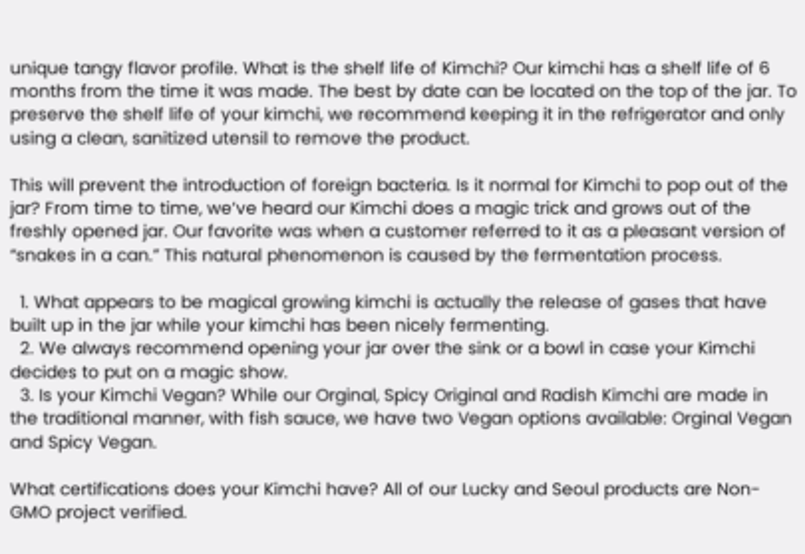unique tangy flavor profile. What is the shelf life of Kimchi? Our kimchi has a shelf life of 6 months from the time it was made. The best by date can be located on the top of the jar. To preserve the shelf life of your kimchi, we recommend keeping it in the refrigerator and only using a clean, sanitized utensil to remove the product.

This will prevent the introduction of foreign bacteria. Is it normal for Kimchi to pop out of the jar? From time to time, we’ve heard our Kimchi does a magic trick and grows out of the freshly opened jar. Our favorite was when a customer referred to it as a pleasant version of “snakes in a can.” This natural phenomenon is caused by the fermentation process.

  1. What appears to be magical growing kimchi is actually the release of gases that have built up in the jar while your kimchi has been nicely fermenting.
  2. We always recommend opening your jar over the sink or a bowl in case your Kimchi decides to put on a magic show.
  3. Is your Kimchi Vegan? While our Orginal, Spicy Original and Radish Kimchi are made in the traditional manner, with fish sauce, we have two Vegan options available: Orginal Vegan and Spicy Vegan.

What certifications does your Kimchi have? All of our Lucky and Seoul products are Non-GMO project verified.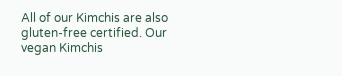All of our Kimchis are also gluten-free certified. Our vegan Kimchis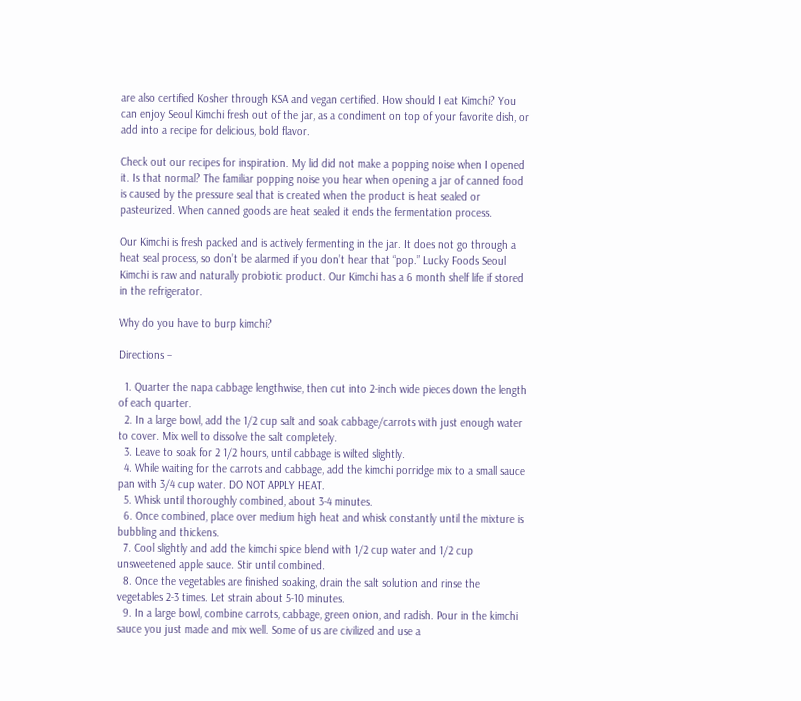are also certified Kosher through KSA and vegan certified. How should I eat Kimchi? You can enjoy Seoul Kimchi fresh out of the jar, as a condiment on top of your favorite dish, or add into a recipe for delicious, bold flavor.

Check out our recipes for inspiration. My lid did not make a popping noise when I opened it. Is that normal? The familiar popping noise you hear when opening a jar of canned food is caused by the pressure seal that is created when the product is heat sealed or pasteurized. When canned goods are heat sealed it ends the fermentation process.

Our Kimchi is fresh packed and is actively fermenting in the jar. It does not go through a heat seal process, so don’t be alarmed if you don’t hear that “pop.” Lucky Foods Seoul Kimchi is raw and naturally probiotic product. Our Kimchi has a 6 month shelf life if stored in the refrigerator.

Why do you have to burp kimchi?

Directions –

  1. Quarter the napa cabbage lengthwise, then cut into 2-inch wide pieces down the length of each quarter.
  2. In a large bowl, add the 1/2 cup salt and soak cabbage/carrots with just enough water to cover. Mix well to dissolve the salt completely.
  3. Leave to soak for 2 1/2 hours, until cabbage is wilted slightly.
  4. While waiting for the carrots and cabbage, add the kimchi porridge mix to a small sauce pan with 3/4 cup water. DO NOT APPLY HEAT.
  5. Whisk until thoroughly combined, about 3-4 minutes.
  6. Once combined, place over medium high heat and whisk constantly until the mixture is bubbling and thickens.
  7. Cool slightly and add the kimchi spice blend with 1/2 cup water and 1/2 cup unsweetened apple sauce. Stir until combined.
  8. Once the vegetables are finished soaking, drain the salt solution and rinse the vegetables 2-3 times. Let strain about 5-10 minutes.
  9. In a large bowl, combine carrots, cabbage, green onion, and radish. Pour in the kimchi sauce you just made and mix well. Some of us are civilized and use a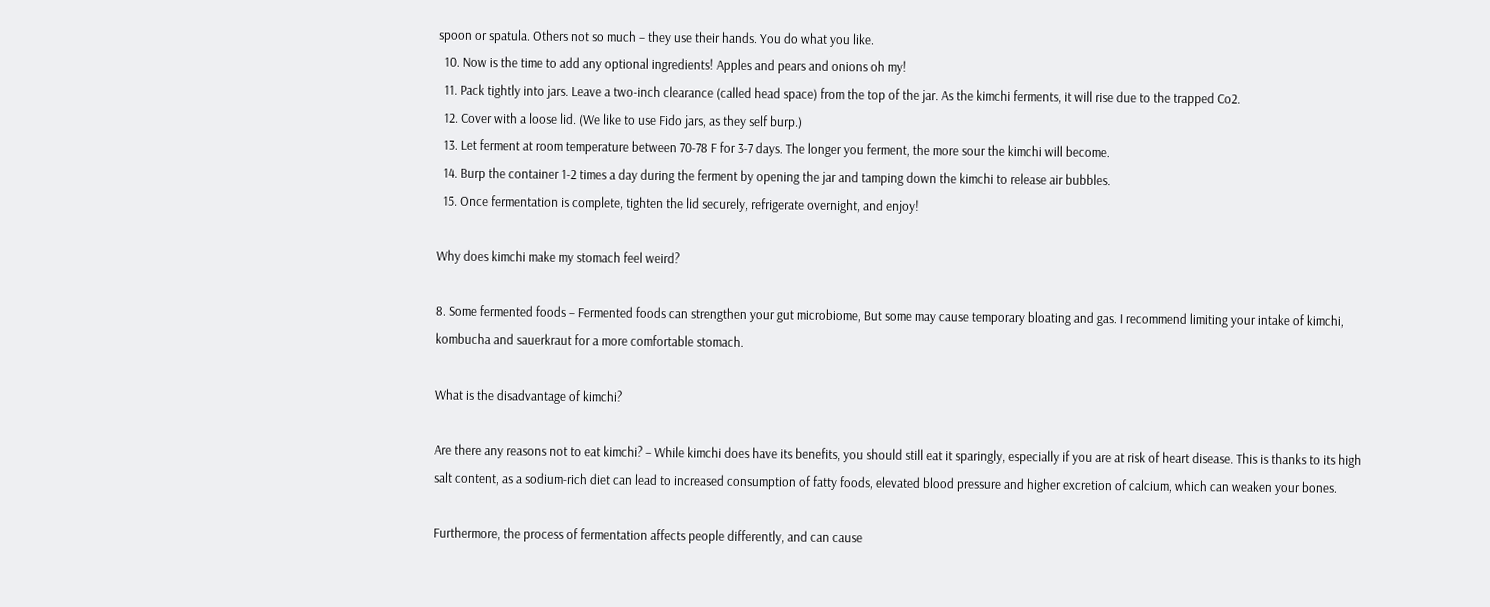spoon or spatula. Others not so much – they use their hands. You do what you like.
  10. Now is the time to add any optional ingredients! Apples and pears and onions oh my!
  11. Pack tightly into jars. Leave a two-inch clearance (called head space) from the top of the jar. As the kimchi ferments, it will rise due to the trapped Co2.
  12. Cover with a loose lid. (We like to use Fido jars, as they self burp.)
  13. Let ferment at room temperature between 70-78 F for 3-7 days. The longer you ferment, the more sour the kimchi will become.
  14. Burp the container 1-2 times a day during the ferment by opening the jar and tamping down the kimchi to release air bubbles.
  15. Once fermentation is complete, tighten the lid securely, refrigerate overnight, and enjoy!

Why does kimchi make my stomach feel weird?

8. Some fermented foods – Fermented foods can strengthen your gut microbiome, But some may cause temporary bloating and gas. I recommend limiting your intake of kimchi, kombucha and sauerkraut for a more comfortable stomach.

What is the disadvantage of kimchi?

Are there any reasons not to eat kimchi? – While kimchi does have its benefits, you should still eat it sparingly, especially if you are at risk of heart disease. This is thanks to its high salt content, as a sodium-rich diet can lead to increased consumption of fatty foods, elevated blood pressure and higher excretion of calcium, which can weaken your bones.

Furthermore, the process of fermentation affects people differently, and can cause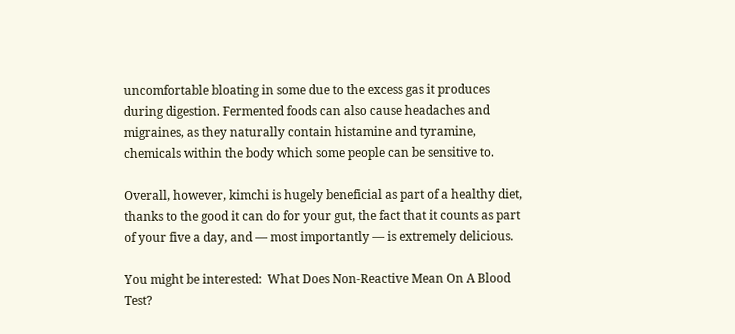uncomfortable bloating in some due to the excess gas it produces during digestion. Fermented foods can also cause headaches and migraines, as they naturally contain histamine and tyramine, chemicals within the body which some people can be sensitive to.

Overall, however, kimchi is hugely beneficial as part of a healthy diet, thanks to the good it can do for your gut, the fact that it counts as part of your five a day, and — most importantly — is extremely delicious.

You might be interested:  What Does Non-Reactive Mean On A Blood Test?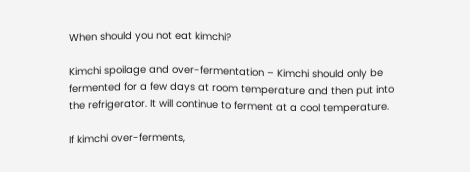When should you not eat kimchi?

Kimchi spoilage and over-fermentation – Kimchi should only be fermented for a few days at room temperature and then put into the refrigerator. It will continue to ferment at a cool temperature.

If kimchi over-ferments,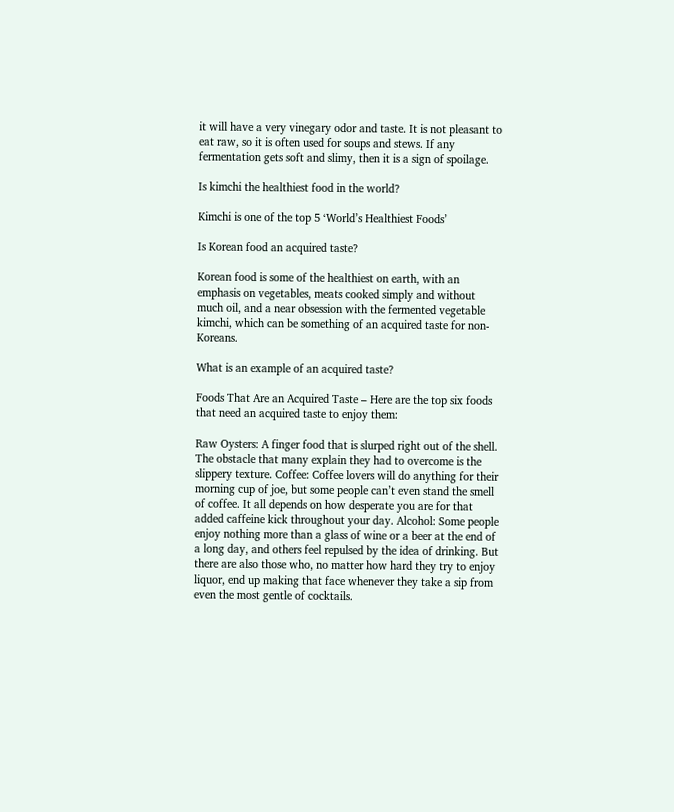it will have a very vinegary odor and taste. It is not pleasant to eat raw, so it is often used for soups and stews. If any fermentation gets soft and slimy, then it is a sign of spoilage.

Is kimchi the healthiest food in the world?

Kimchi is one of the top 5 ‘World’s Healthiest Foods’

Is Korean food an acquired taste?

Korean food is some of the healthiest on earth, with an emphasis on vegetables, meats cooked simply and without much oil, and a near obsession with the fermented vegetable kimchi, which can be something of an acquired taste for non-Koreans.

What is an example of an acquired taste?

Foods That Are an Acquired Taste – Here are the top six foods that need an acquired taste to enjoy them:

Raw Oysters: A finger food that is slurped right out of the shell. The obstacle that many explain they had to overcome is the slippery texture. Coffee: Coffee lovers will do anything for their morning cup of joe, but some people can’t even stand the smell of coffee. It all depends on how desperate you are for that added caffeine kick throughout your day. Alcohol: Some people enjoy nothing more than a glass of wine or a beer at the end of a long day, and others feel repulsed by the idea of drinking. But there are also those who, no matter how hard they try to enjoy liquor, end up making that face whenever they take a sip from even the most gentle of cocktails.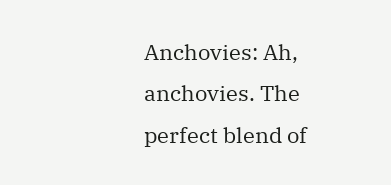Anchovies: Ah, anchovies. The perfect blend of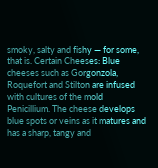smoky, salty and fishy — for some, that is. Certain Cheeses: Blue cheeses such as Gorgonzola, Roquefort and Stilton are infused with cultures of the mold Penicillium. The cheese develops blue spots or veins as it matures and has a sharp, tangy and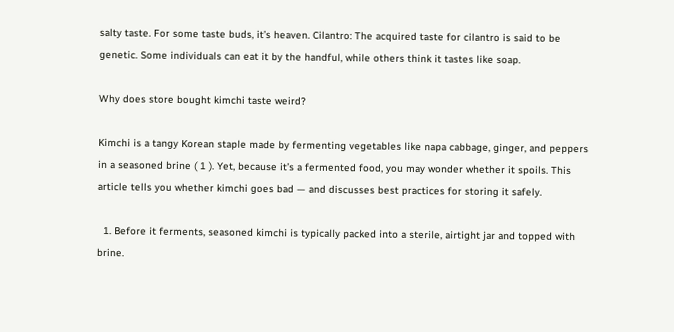salty taste. For some taste buds, it’s heaven. Cilantro: The acquired taste for cilantro is said to be genetic. Some individuals can eat it by the handful, while others think it tastes like soap.

Why does store bought kimchi taste weird?

Kimchi is a tangy Korean staple made by fermenting vegetables like napa cabbage, ginger, and peppers in a seasoned brine ( 1 ). Yet, because it’s a fermented food, you may wonder whether it spoils. This article tells you whether kimchi goes bad — and discusses best practices for storing it safely.

  1. Before it ferments, seasoned kimchi is typically packed into a sterile, airtight jar and topped with brine.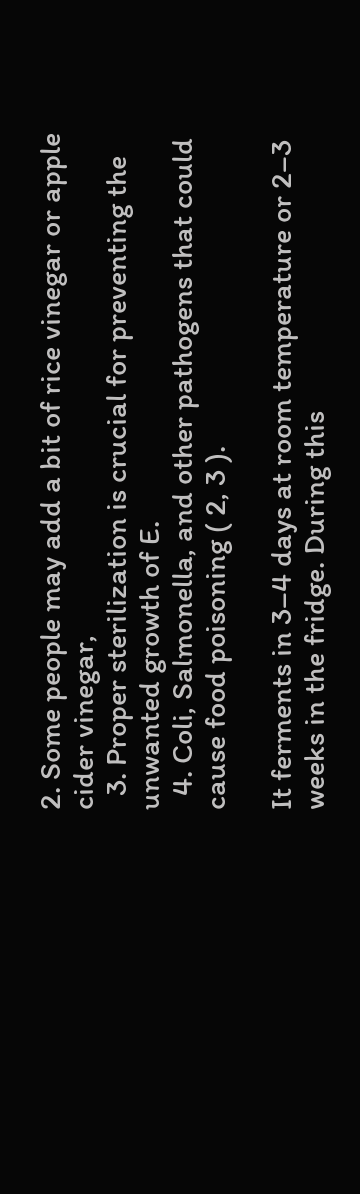2. Some people may add a bit of rice vinegar or apple cider vinegar,
  3. Proper sterilization is crucial for preventing the unwanted growth of E.
  4. Coli, Salmonella, and other pathogens that could cause food poisoning ( 2, 3 ).

It ferments in 3–4 days at room temperature or 2–3 weeks in the fridge. During this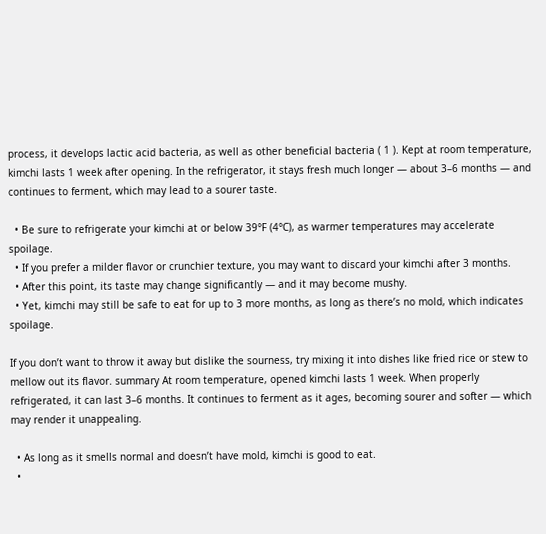process, it develops lactic acid bacteria, as well as other beneficial bacteria ( 1 ). Kept at room temperature, kimchi lasts 1 week after opening. In the refrigerator, it stays fresh much longer — about 3–6 months — and continues to ferment, which may lead to a sourer taste.

  • Be sure to refrigerate your kimchi at or below 39°F (4°C), as warmer temperatures may accelerate spoilage.
  • If you prefer a milder flavor or crunchier texture, you may want to discard your kimchi after 3 months.
  • After this point, its taste may change significantly — and it may become mushy.
  • Yet, kimchi may still be safe to eat for up to 3 more months, as long as there’s no mold, which indicates spoilage.

If you don’t want to throw it away but dislike the sourness, try mixing it into dishes like fried rice or stew to mellow out its flavor. summary At room temperature, opened kimchi lasts 1 week. When properly refrigerated, it can last 3–6 months. It continues to ferment as it ages, becoming sourer and softer — which may render it unappealing.

  • As long as it smells normal and doesn’t have mold, kimchi is good to eat.
  •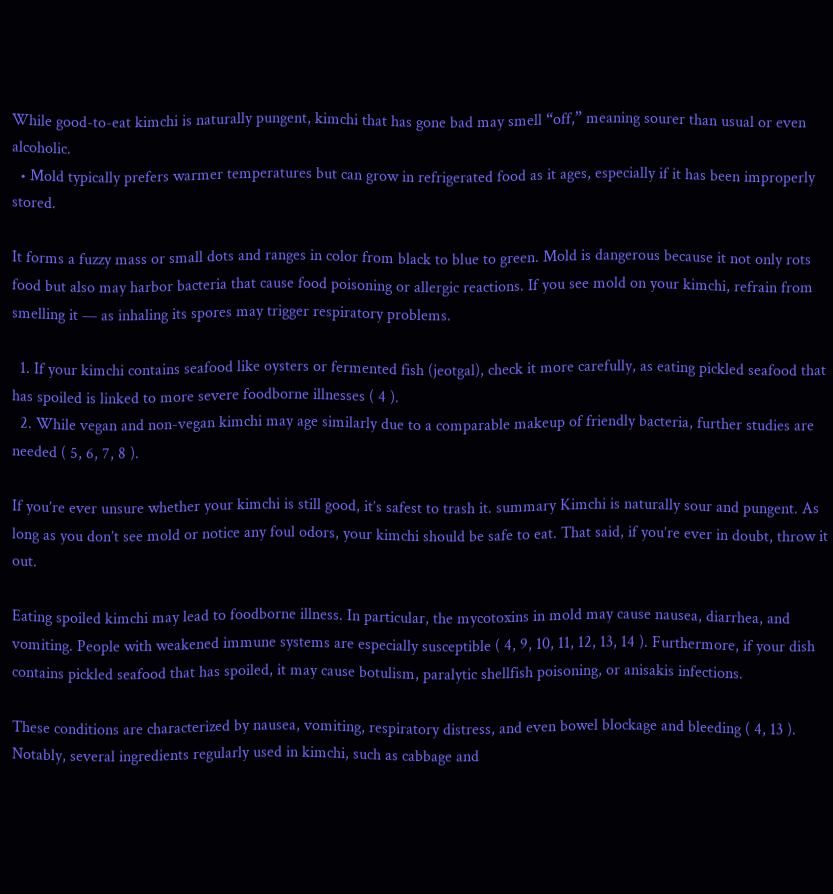While good-to-eat kimchi is naturally pungent, kimchi that has gone bad may smell “off,” meaning sourer than usual or even alcoholic.
  • Mold typically prefers warmer temperatures but can grow in refrigerated food as it ages, especially if it has been improperly stored.

It forms a fuzzy mass or small dots and ranges in color from black to blue to green. Mold is dangerous because it not only rots food but also may harbor bacteria that cause food poisoning or allergic reactions. If you see mold on your kimchi, refrain from smelling it — as inhaling its spores may trigger respiratory problems.

  1. If your kimchi contains seafood like oysters or fermented fish (jeotgal), check it more carefully, as eating pickled seafood that has spoiled is linked to more severe foodborne illnesses ( 4 ).
  2. While vegan and non-vegan kimchi may age similarly due to a comparable makeup of friendly bacteria, further studies are needed ( 5, 6, 7, 8 ).

If you’re ever unsure whether your kimchi is still good, it’s safest to trash it. summary Kimchi is naturally sour and pungent. As long as you don’t see mold or notice any foul odors, your kimchi should be safe to eat. That said, if you’re ever in doubt, throw it out.

Eating spoiled kimchi may lead to foodborne illness. In particular, the mycotoxins in mold may cause nausea, diarrhea, and vomiting. People with weakened immune systems are especially susceptible ( 4, 9, 10, 11, 12, 13, 14 ). Furthermore, if your dish contains pickled seafood that has spoiled, it may cause botulism, paralytic shellfish poisoning, or anisakis infections.

These conditions are characterized by nausea, vomiting, respiratory distress, and even bowel blockage and bleeding ( 4, 13 ). Notably, several ingredients regularly used in kimchi, such as cabbage and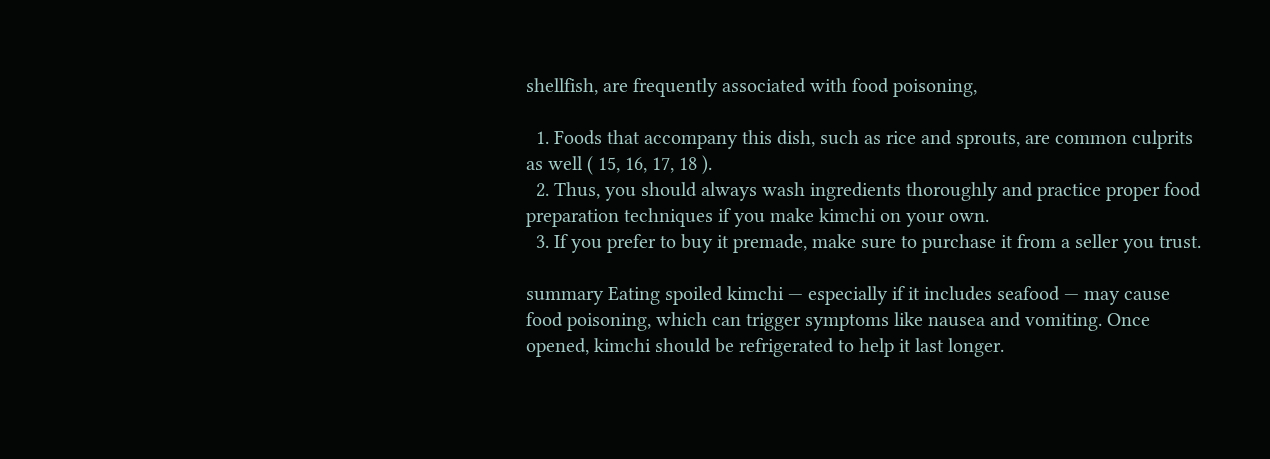shellfish, are frequently associated with food poisoning,

  1. Foods that accompany this dish, such as rice and sprouts, are common culprits as well ( 15, 16, 17, 18 ).
  2. Thus, you should always wash ingredients thoroughly and practice proper food preparation techniques if you make kimchi on your own.
  3. If you prefer to buy it premade, make sure to purchase it from a seller you trust.

summary Eating spoiled kimchi — especially if it includes seafood — may cause food poisoning, which can trigger symptoms like nausea and vomiting. Once opened, kimchi should be refrigerated to help it last longer.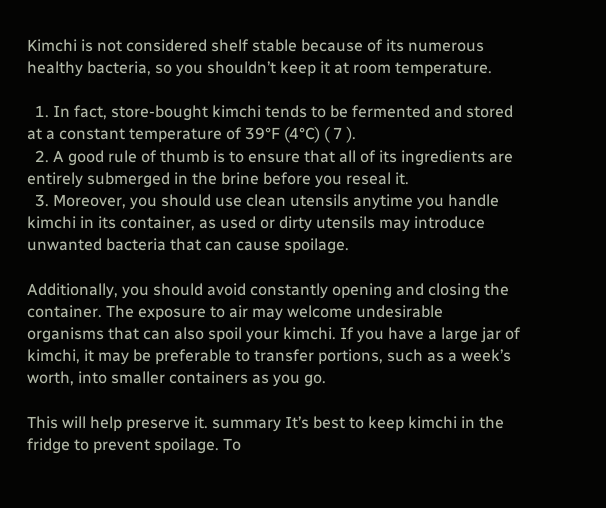Kimchi is not considered shelf stable because of its numerous healthy bacteria, so you shouldn’t keep it at room temperature.

  1. In fact, store-bought kimchi tends to be fermented and stored at a constant temperature of 39°F (4°C) ( 7 ).
  2. A good rule of thumb is to ensure that all of its ingredients are entirely submerged in the brine before you reseal it.
  3. Moreover, you should use clean utensils anytime you handle kimchi in its container, as used or dirty utensils may introduce unwanted bacteria that can cause spoilage.

Additionally, you should avoid constantly opening and closing the container. The exposure to air may welcome undesirable organisms that can also spoil your kimchi. If you have a large jar of kimchi, it may be preferable to transfer portions, such as a week’s worth, into smaller containers as you go.

This will help preserve it. summary It’s best to keep kimchi in the fridge to prevent spoilage. To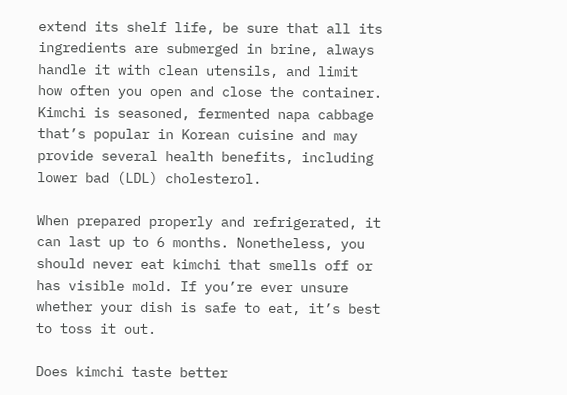extend its shelf life, be sure that all its ingredients are submerged in brine, always handle it with clean utensils, and limit how often you open and close the container. Kimchi is seasoned, fermented napa cabbage that’s popular in Korean cuisine and may provide several health benefits, including lower bad (LDL) cholesterol.

When prepared properly and refrigerated, it can last up to 6 months. Nonetheless, you should never eat kimchi that smells off or has visible mold. If you’re ever unsure whether your dish is safe to eat, it’s best to toss it out.

Does kimchi taste better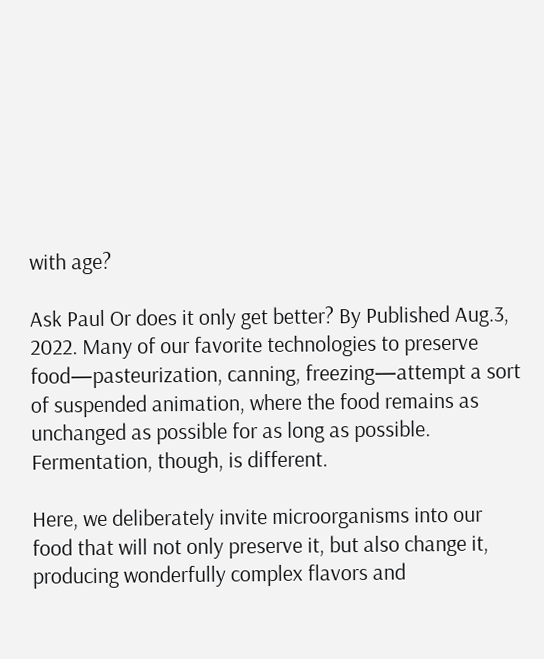with age?

Ask Paul Or does it only get better? By Published Aug.3, 2022. Many of our favorite technologies to preserve food—pasteurization, canning, freezing—attempt a sort of suspended animation, where the food remains as unchanged as possible for as long as possible. Fermentation, though, is different.

Here, we deliberately invite microorganisms into our food that will not only preserve it, but also change it, producing wonderfully complex flavors and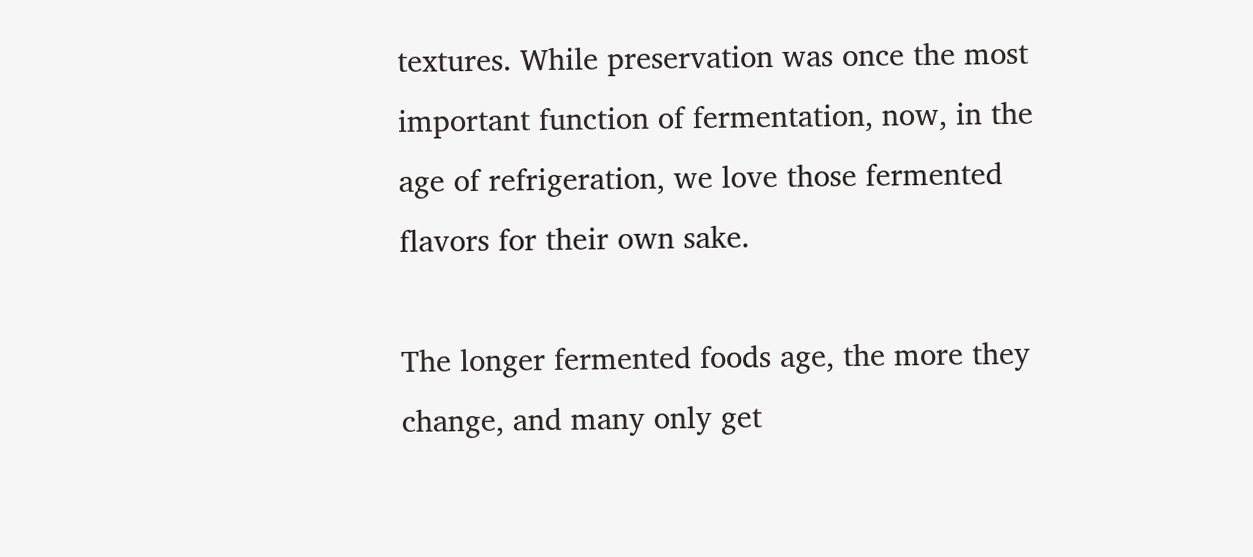textures. While preservation was once the most important function of fermentation, now, in the age of refrigeration, we love those fermented flavors for their own sake.

The longer fermented foods age, the more they change, and many only get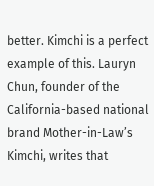better. Kimchi is a perfect example of this. Lauryn Chun, founder of the California-based national brand Mother-in-Law’s Kimchi, writes that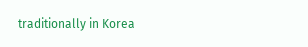traditionally in Korea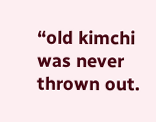“old kimchi was never thrown out.